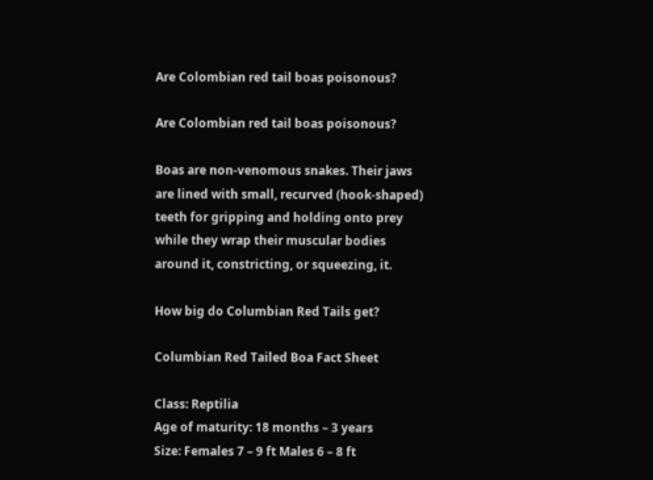Are Colombian red tail boas poisonous?

Are Colombian red tail boas poisonous?

Boas are non-venomous snakes. Their jaws are lined with small, recurved (hook-shaped) teeth for gripping and holding onto prey while they wrap their muscular bodies around it, constricting, or squeezing, it.

How big do Columbian Red Tails get?

Columbian Red Tailed Boa Fact Sheet

Class: Reptilia
Age of maturity: 18 months – 3 years
Size: Females 7 – 9 ft Males 6 – 8 ft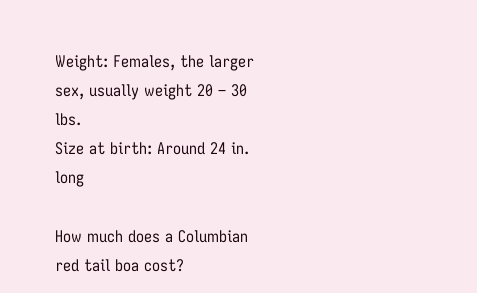Weight: Females, the larger sex, usually weight 20 – 30 lbs.
Size at birth: Around 24 in. long

How much does a Columbian red tail boa cost?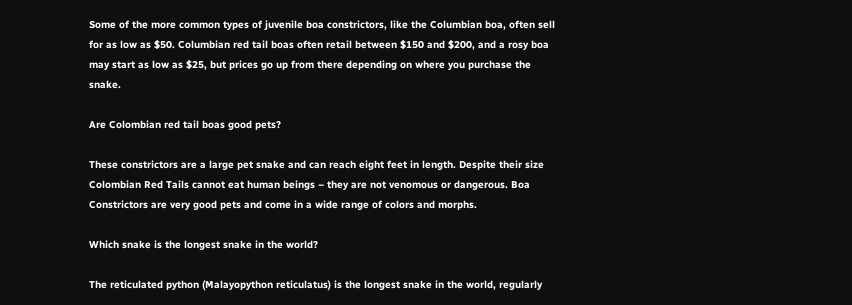Some of the more common types of juvenile boa constrictors, like the Columbian boa, often sell for as low as $50. Columbian red tail boas often retail between $150 and $200, and a rosy boa may start as low as $25, but prices go up from there depending on where you purchase the snake.

Are Colombian red tail boas good pets?

These constrictors are a large pet snake and can reach eight feet in length. Despite their size Colombian Red Tails cannot eat human beings – they are not venomous or dangerous. Boa Constrictors are very good pets and come in a wide range of colors and morphs.

Which snake is the longest snake in the world?

The reticulated python (Malayopython reticulatus) is the longest snake in the world, regularly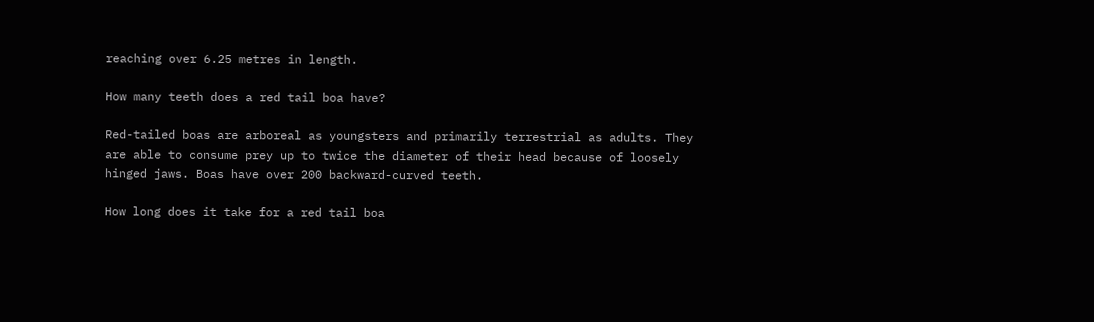reaching over 6.25 metres in length.

How many teeth does a red tail boa have?

Red-tailed boas are arboreal as youngsters and primarily terrestrial as adults. They are able to consume prey up to twice the diameter of their head because of loosely hinged jaws. Boas have over 200 backward-curved teeth.

How long does it take for a red tail boa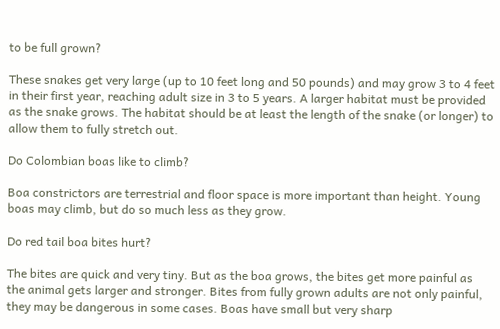to be full grown?

These snakes get very large (up to 10 feet long and 50 pounds) and may grow 3 to 4 feet in their first year, reaching adult size in 3 to 5 years. A larger habitat must be provided as the snake grows. The habitat should be at least the length of the snake (or longer) to allow them to fully stretch out.

Do Colombian boas like to climb?

Boa constrictors are terrestrial and floor space is more important than height. Young boas may climb, but do so much less as they grow.

Do red tail boa bites hurt?

The bites are quick and very tiny. But as the boa grows, the bites get more painful as the animal gets larger and stronger. Bites from fully grown adults are not only painful, they may be dangerous in some cases. Boas have small but very sharp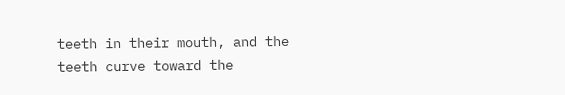teeth in their mouth, and the teeth curve toward the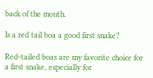back of the mouth.

Is a red tail boa a good first snake?

Red-tailed boas are my favorite choice for a first snake, especially for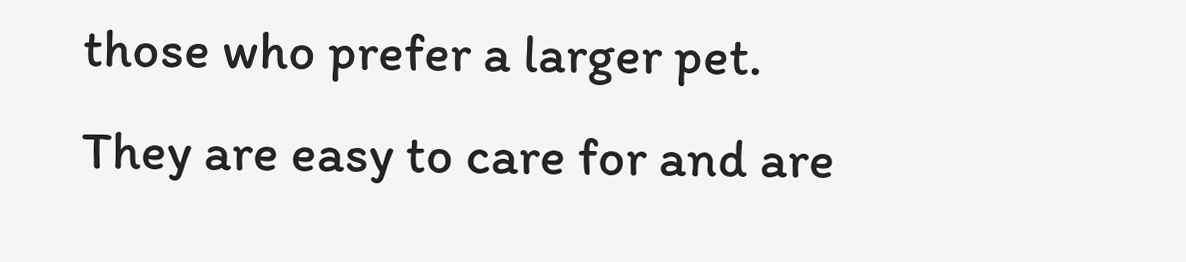those who prefer a larger pet. They are easy to care for and are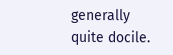generally quite docile.